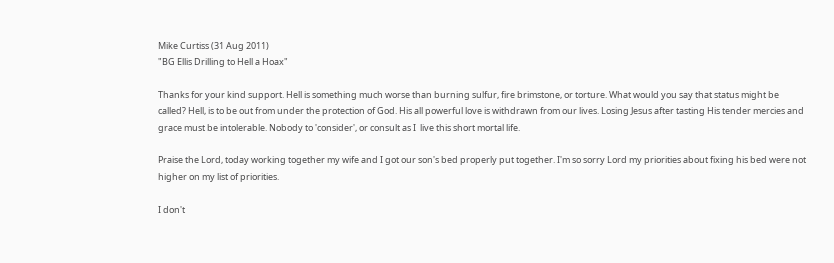Mike Curtiss (31 Aug 2011)
"BG Ellis Drilling to Hell a Hoax"

Thanks for your kind support. Hell is something much worse than burning sulfur, fire brimstone, or torture. What would you say that status might be called? Hell, is to be out from under the protection of God. His all powerful love is withdrawn from our lives. Losing Jesus after tasting His tender mercies and grace must be intolerable. Nobody to 'consider', or consult as I  live this short mortal life.

Praise the Lord, today working together my wife and I got our son's bed properly put together. I'm so sorry Lord my priorities about fixing his bed were not higher on my list of priorities.

I don't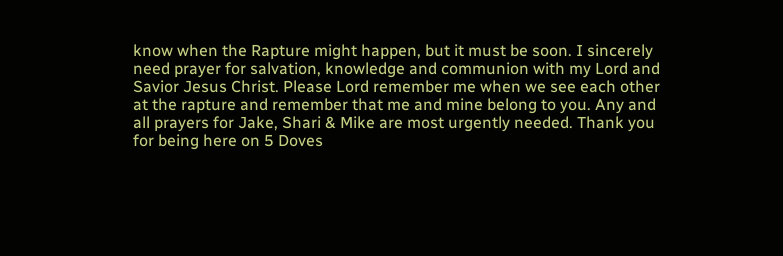know when the Rapture might happen, but it must be soon. I sincerely need prayer for salvation, knowledge and communion with my Lord and Savior Jesus Christ. Please Lord remember me when we see each other at the rapture and remember that me and mine belong to you. Any and all prayers for Jake, Shari & Mike are most urgently needed. Thank you for being here on 5 Doves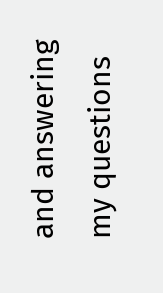and answering my questions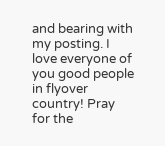and bearing with my posting. I love everyone of you good people in flyover country! Pray for the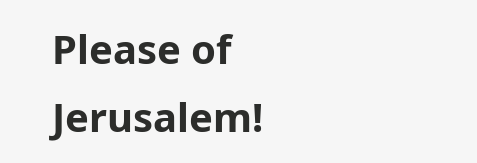Please of Jerusalem!